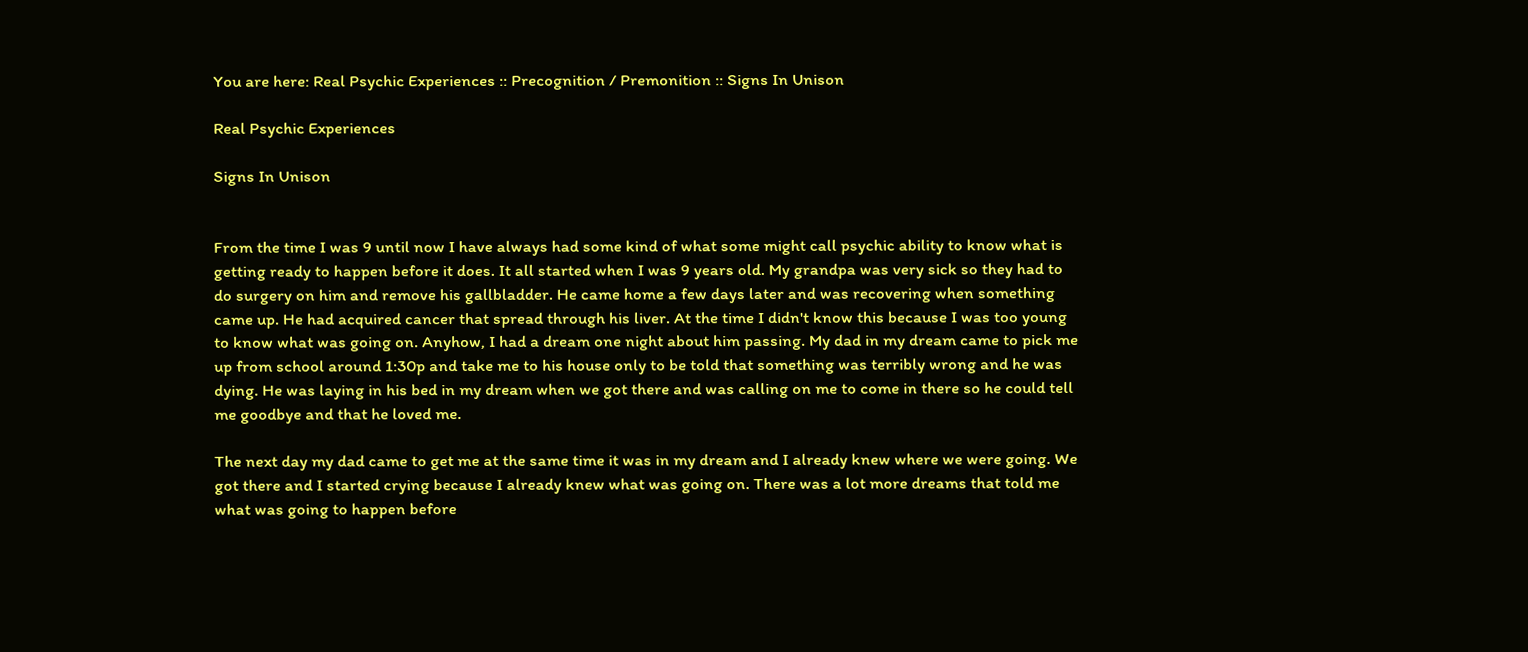You are here: Real Psychic Experiences :: Precognition / Premonition :: Signs In Unison

Real Psychic Experiences

Signs In Unison


From the time I was 9 until now I have always had some kind of what some might call psychic ability to know what is getting ready to happen before it does. It all started when I was 9 years old. My grandpa was very sick so they had to do surgery on him and remove his gallbladder. He came home a few days later and was recovering when something came up. He had acquired cancer that spread through his liver. At the time I didn't know this because I was too young to know what was going on. Anyhow, I had a dream one night about him passing. My dad in my dream came to pick me up from school around 1:30p and take me to his house only to be told that something was terribly wrong and he was dying. He was laying in his bed in my dream when we got there and was calling on me to come in there so he could tell me goodbye and that he loved me.

The next day my dad came to get me at the same time it was in my dream and I already knew where we were going. We got there and I started crying because I already knew what was going on. There was a lot more dreams that told me what was going to happen before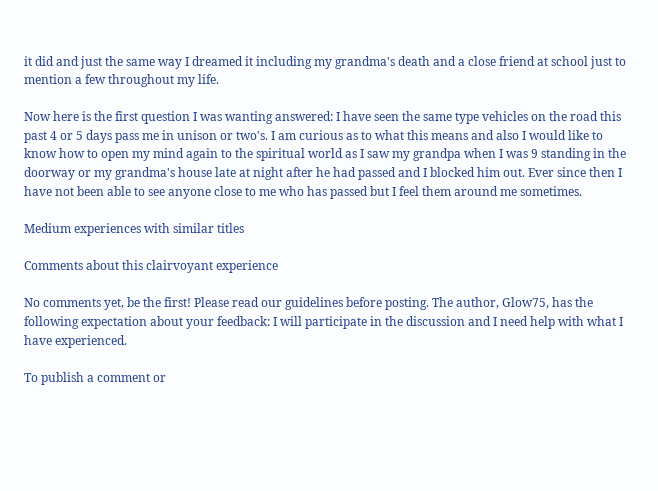it did and just the same way I dreamed it including my grandma's death and a close friend at school just to mention a few throughout my life.

Now here is the first question I was wanting answered: I have seen the same type vehicles on the road this past 4 or 5 days pass me in unison or two's. I am curious as to what this means and also I would like to know how to open my mind again to the spiritual world as I saw my grandpa when I was 9 standing in the doorway or my grandma's house late at night after he had passed and I blocked him out. Ever since then I have not been able to see anyone close to me who has passed but I feel them around me sometimes.

Medium experiences with similar titles

Comments about this clairvoyant experience

No comments yet, be the first! Please read our guidelines before posting. The author, Glow75, has the following expectation about your feedback: I will participate in the discussion and I need help with what I have experienced.

To publish a comment or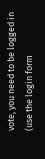vote, you need to be logged in (use the login form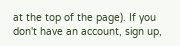at the top of the page). If you don't have an account, sign up,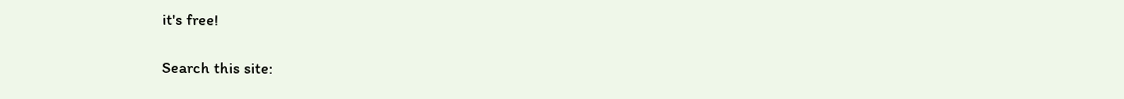it's free!

Search this site: